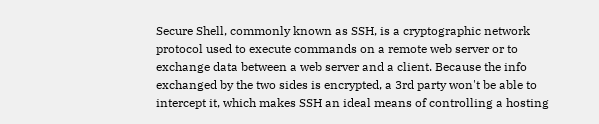Secure Shell, commonly known as SSH, is a cryptographic network protocol used to execute commands on a remote web server or to exchange data between a web server and a client. Because the info exchanged by the two sides is encrypted, a 3rd party won't be able to intercept it, which makes SSH an ideal means of controlling a hosting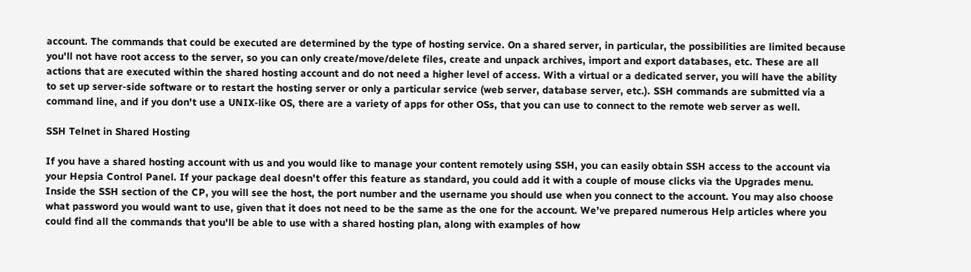account. The commands that could be executed are determined by the type of hosting service. On a shared server, in particular, the possibilities are limited because you'll not have root access to the server, so you can only create/move/delete files, create and unpack archives, import and export databases, etc. These are all actions that are executed within the shared hosting account and do not need a higher level of access. With a virtual or a dedicated server, you will have the ability to set up server-side software or to restart the hosting server or only a particular service (web server, database server, etc.). SSH commands are submitted via a command line, and if you don't use a UNIX-like OS, there are a variety of apps for other OSs, that you can use to connect to the remote web server as well.

SSH Telnet in Shared Hosting

If you have a shared hosting account with us and you would like to manage your content remotely using SSH, you can easily obtain SSH access to the account via your Hepsia Control Panel. If your package deal doesn't offer this feature as standard, you could add it with a couple of mouse clicks via the Upgrades menu. Inside the SSH section of the CP, you will see the host, the port number and the username you should use when you connect to the account. You may also choose what password you would want to use, given that it does not need to be the same as the one for the account. We've prepared numerous Help articles where you could find all the commands that you'll be able to use with a shared hosting plan, along with examples of how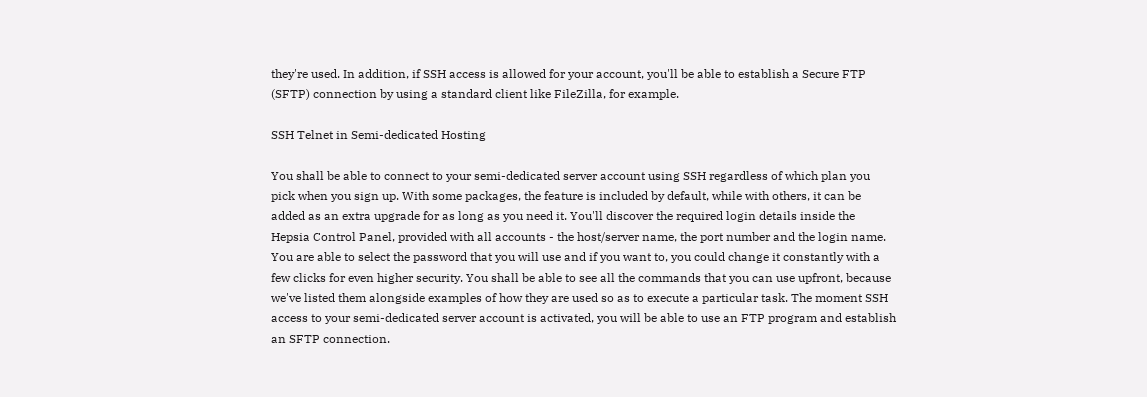they're used. In addition, if SSH access is allowed for your account, you'll be able to establish a Secure FTP (SFTP) connection by using a standard client like FileZilla, for example.

SSH Telnet in Semi-dedicated Hosting

You shall be able to connect to your semi-dedicated server account using SSH regardless of which plan you pick when you sign up. With some packages, the feature is included by default, while with others, it can be added as an extra upgrade for as long as you need it. You'll discover the required login details inside the Hepsia Control Panel, provided with all accounts - the host/server name, the port number and the login name. You are able to select the password that you will use and if you want to, you could change it constantly with a few clicks for even higher security. You shall be able to see all the commands that you can use upfront, because we've listed them alongside examples of how they are used so as to execute a particular task. The moment SSH access to your semi-dedicated server account is activated, you will be able to use an FTP program and establish an SFTP connection.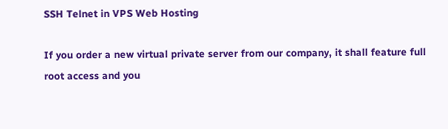SSH Telnet in VPS Web Hosting

If you order a new virtual private server from our company, it shall feature full root access and you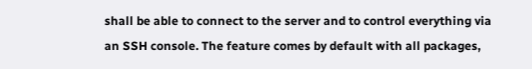shall be able to connect to the server and to control everything via an SSH console. The feature comes by default with all packages,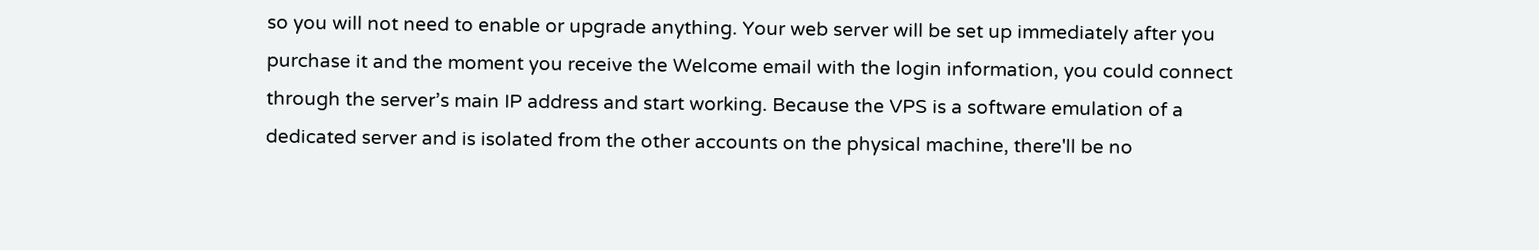so you will not need to enable or upgrade anything. Your web server will be set up immediately after you purchase it and the moment you receive the Welcome email with the login information, you could connect through the server’s main IP address and start working. Because the VPS is a software emulation of a dedicated server and is isolated from the other accounts on the physical machine, there'll be no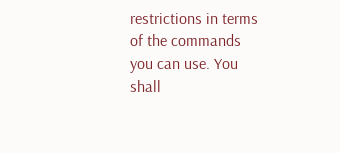restrictions in terms of the commands you can use. You shall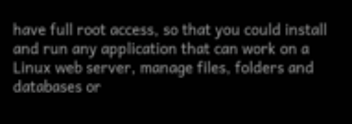have full root access, so that you could install and run any application that can work on a Linux web server, manage files, folders and databases or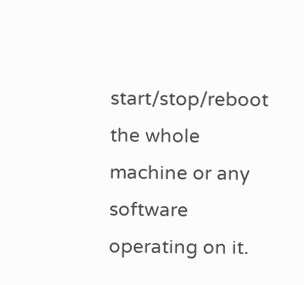start/stop/reboot the whole machine or any software operating on it.